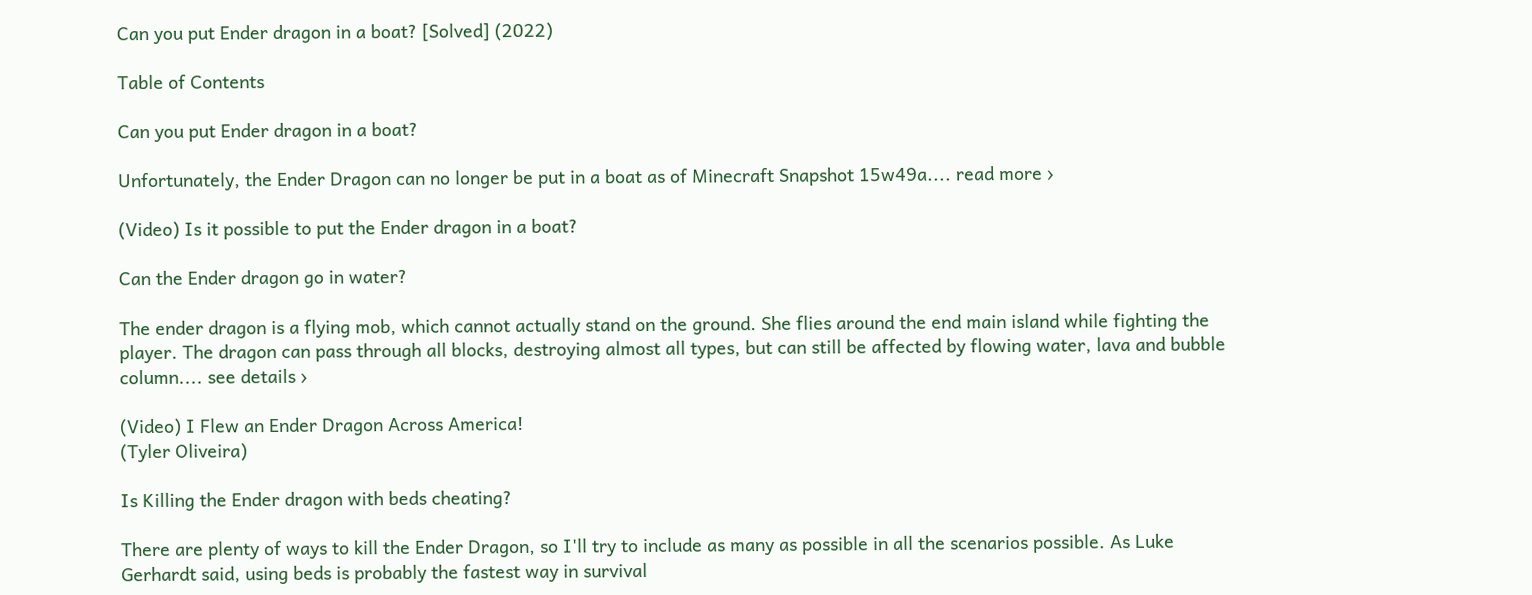Can you put Ender dragon in a boat? [Solved] (2022)

Table of Contents

Can you put Ender dragon in a boat?

Unfortunately, the Ender Dragon can no longer be put in a boat as of Minecraft Snapshot 15w49a.... read more ›

(Video) Is it possible to put the Ender dragon in a boat?

Can the Ender dragon go in water?

The ender dragon is a flying mob, which cannot actually stand on the ground. She flies around the end main island while fighting the player. The dragon can pass through all blocks, destroying almost all types, but can still be affected by flowing water, lava and bubble column.... see details ›

(Video) I Flew an Ender Dragon Across America!
(Tyler Oliveira)

Is Killing the Ender dragon with beds cheating?

There are plenty of ways to kill the Ender Dragon, so I'll try to include as many as possible in all the scenarios possible. As Luke Gerhardt said, using beds is probably the fastest way in survival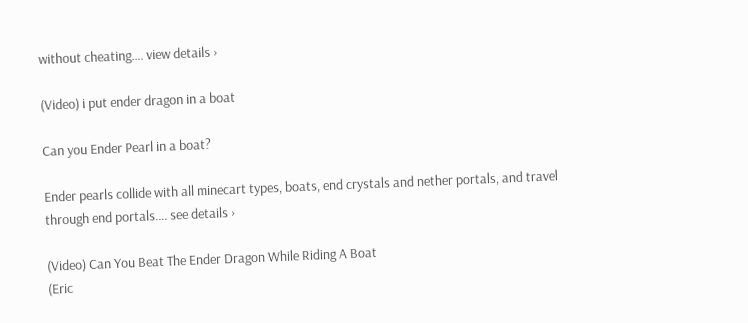without cheating.... view details ›

(Video) i put ender dragon in a boat

Can you Ender Pearl in a boat?

Ender pearls collide with all minecart types, boats, end crystals and nether portals, and travel through end portals.... see details ›

(Video) Can You Beat The Ender Dragon While Riding A Boat
(Eric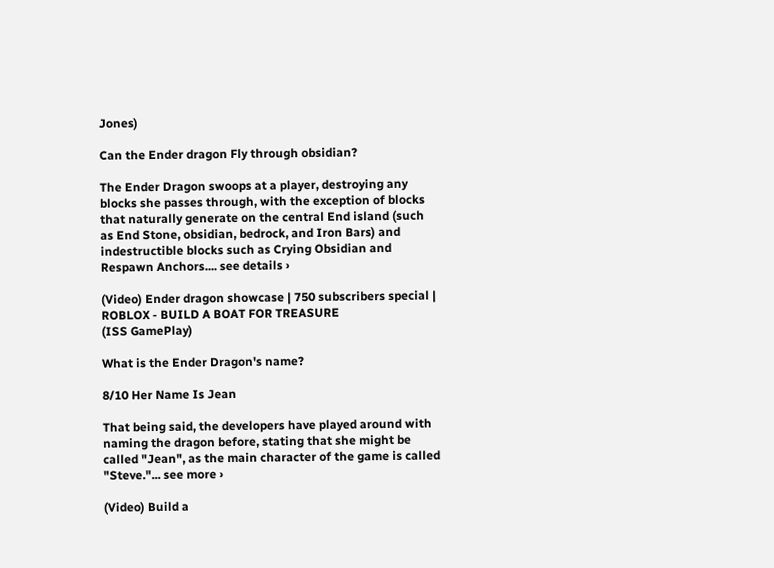Jones)

Can the Ender dragon Fly through obsidian?

The Ender Dragon swoops at a player, destroying any blocks she passes through, with the exception of blocks that naturally generate on the central End island (such as End Stone, obsidian, bedrock, and Iron Bars) and indestructible blocks such as Crying Obsidian and Respawn Anchors.... see details ›

(Video) Ender dragon showcase | 750 subscribers special | ROBLOX - BUILD A BOAT FOR TREASURE
(ISS GamePlay)

What is the Ender Dragon's name?

8/10 Her Name Is Jean

That being said, the developers have played around with naming the dragon before, stating that she might be called "Jean", as the main character of the game is called "Steve."... see more ›

(Video) Build a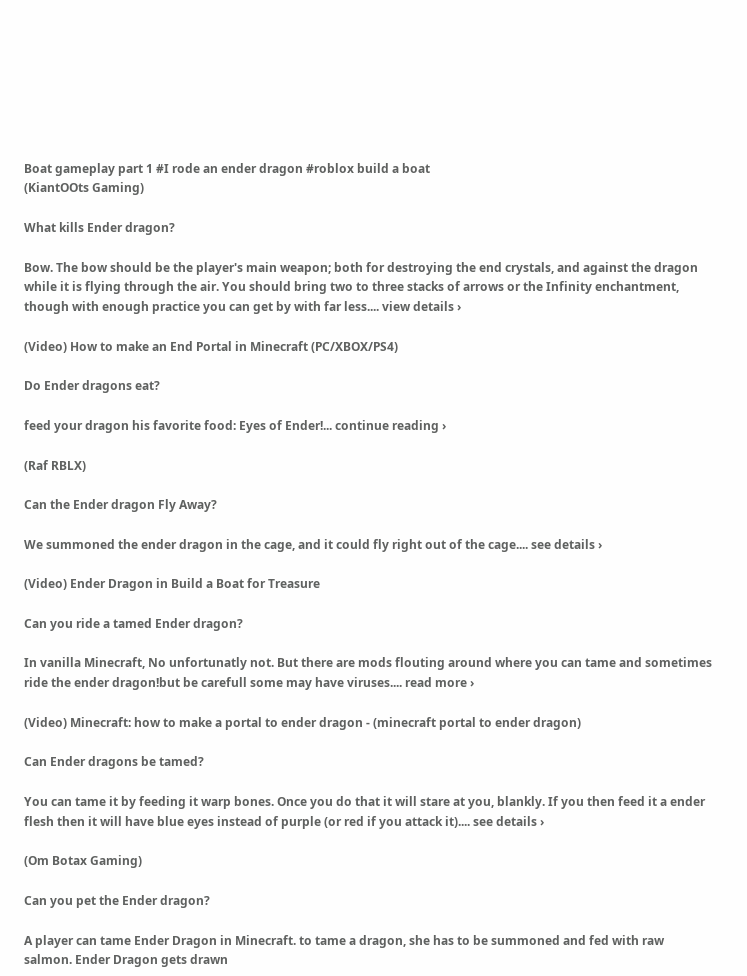Boat gameplay part 1 #I rode an ender dragon #roblox build a boat
(KiantOOts Gaming)

What kills Ender dragon?

Bow. The bow should be the player's main weapon; both for destroying the end crystals, and against the dragon while it is flying through the air. You should bring two to three stacks of arrows or the Infinity enchantment, though with enough practice you can get by with far less.... view details ›

(Video) How to make an End Portal in Minecraft (PC/XBOX/PS4)

Do Ender dragons eat?

feed your dragon his favorite food: Eyes of Ender!... continue reading ›

(Raf RBLX)

Can the Ender dragon Fly Away?

We summoned the ender dragon in the cage, and it could fly right out of the cage.... see details ›

(Video) Ender Dragon in Build a Boat for Treasure

Can you ride a tamed Ender dragon?

In vanilla Minecraft, No unfortunatly not. But there are mods flouting around where you can tame and sometimes ride the ender dragon!but be carefull some may have viruses.... read more ›

(Video) Minecraft: how to make a portal to ender dragon - (minecraft portal to ender dragon)

Can Ender dragons be tamed?

You can tame it by feeding it warp bones. Once you do that it will stare at you, blankly. If you then feed it a ender flesh then it will have blue eyes instead of purple (or red if you attack it).... see details ›

(Om Botax Gaming)

Can you pet the Ender dragon?

A player can tame Ender Dragon in Minecraft. to tame a dragon, she has to be summoned and fed with raw salmon. Ender Dragon gets drawn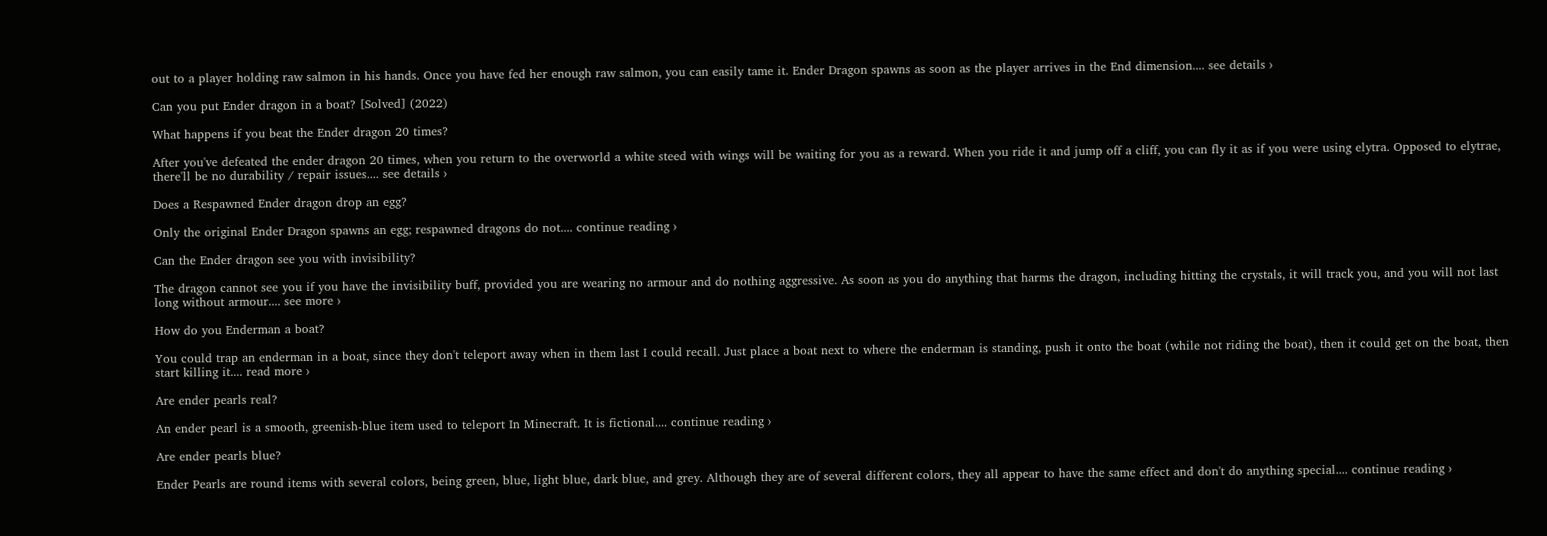out to a player holding raw salmon in his hands. Once you have fed her enough raw salmon, you can easily tame it. Ender Dragon spawns as soon as the player arrives in the End dimension.... see details ›

Can you put Ender dragon in a boat? [Solved] (2022)

What happens if you beat the Ender dragon 20 times?

After you've defeated the ender dragon 20 times, when you return to the overworld a white steed with wings will be waiting for you as a reward. When you ride it and jump off a cliff, you can fly it as if you were using elytra. Opposed to elytrae, there'll be no durability / repair issues.... see details ›

Does a Respawned Ender dragon drop an egg?

Only the original Ender Dragon spawns an egg; respawned dragons do not.... continue reading ›

Can the Ender dragon see you with invisibility?

The dragon cannot see you if you have the invisibility buff, provided you are wearing no armour and do nothing aggressive. As soon as you do anything that harms the dragon, including hitting the crystals, it will track you, and you will not last long without armour.... see more ›

How do you Enderman a boat?

You could trap an enderman in a boat, since they don't teleport away when in them last I could recall. Just place a boat next to where the enderman is standing, push it onto the boat (while not riding the boat), then it could get on the boat, then start killing it.... read more ›

Are ender pearls real?

An ender pearl is a smooth, greenish-blue item used to teleport In Minecraft. It is fictional.... continue reading ›

Are ender pearls blue?

Ender Pearls are round items with several colors, being green, blue, light blue, dark blue, and grey. Although they are of several different colors, they all appear to have the same effect and don't do anything special.... continue reading ›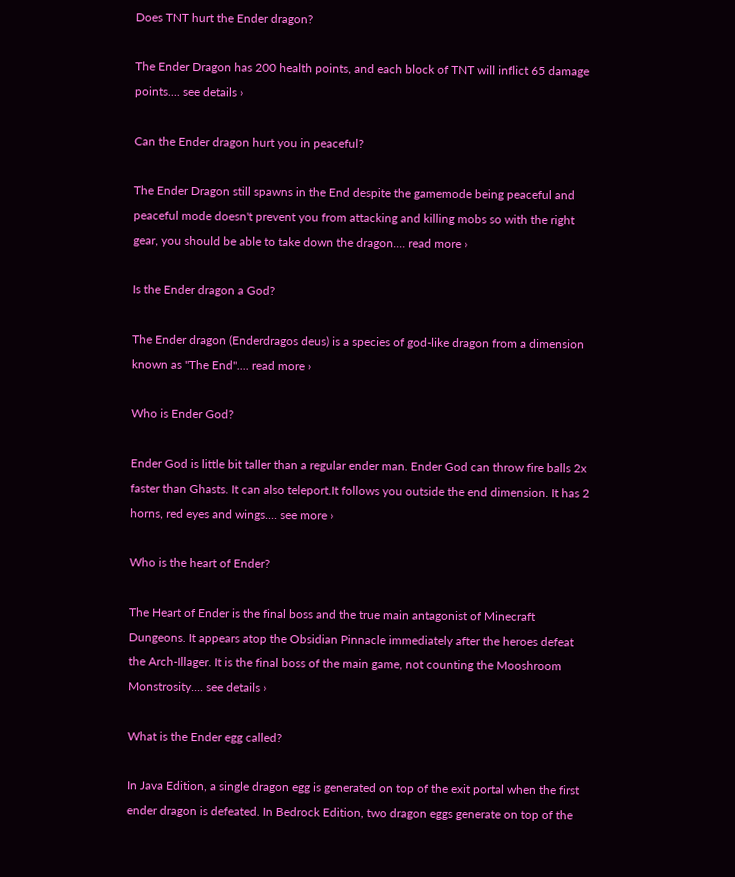Does TNT hurt the Ender dragon?

The Ender Dragon has 200 health points, and each block of TNT will inflict 65 damage points.... see details ›

Can the Ender dragon hurt you in peaceful?

The Ender Dragon still spawns in the End despite the gamemode being peaceful and peaceful mode doesn't prevent you from attacking and killing mobs so with the right gear, you should be able to take down the dragon.... read more ›

Is the Ender dragon a God?

The Ender dragon (Enderdragos deus) is a species of god-like dragon from a dimension known as "The End".... read more ›

Who is Ender God?

Ender God is little bit taller than a regular ender man. Ender God can throw fire balls 2x faster than Ghasts. It can also teleport.It follows you outside the end dimension. It has 2 horns, red eyes and wings.... see more ›

Who is the heart of Ender?

The Heart of Ender is the final boss and the true main antagonist of Minecraft Dungeons. It appears atop the Obsidian Pinnacle immediately after the heroes defeat the Arch-Illager. It is the final boss of the main game, not counting the Mooshroom Monstrosity.... see details ›

What is the Ender egg called?

In Java Edition, a single dragon egg is generated on top of the exit portal when the first ender dragon is defeated. In Bedrock Edition, two dragon eggs generate on top of the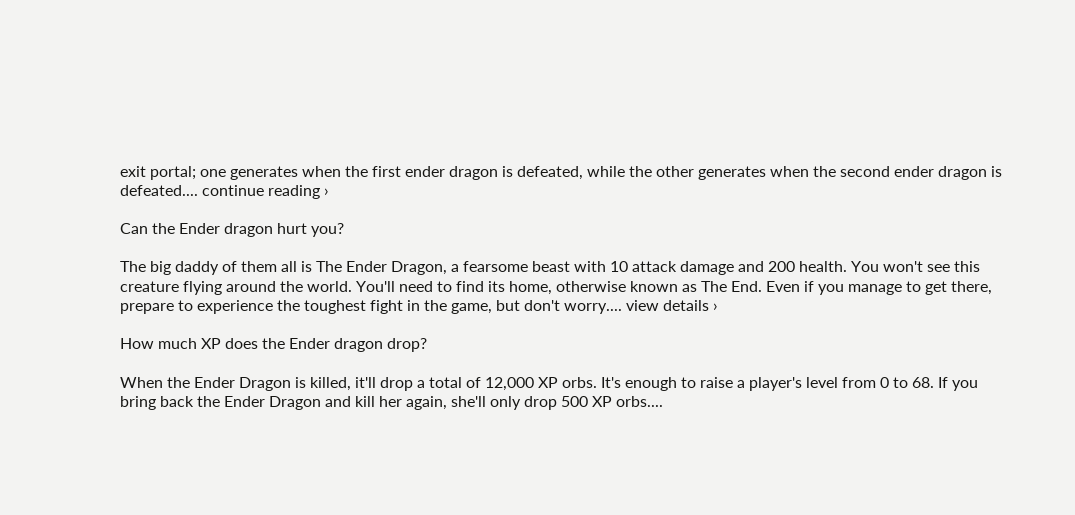exit portal; one generates when the first ender dragon is defeated, while the other generates when the second ender dragon is defeated.... continue reading ›

Can the Ender dragon hurt you?

The big daddy of them all is The Ender Dragon, a fearsome beast with 10 attack damage and 200 health. You won't see this creature flying around the world. You'll need to find its home, otherwise known as The End. Even if you manage to get there, prepare to experience the toughest fight in the game, but don't worry.... view details ›

How much XP does the Ender dragon drop?

When the Ender Dragon is killed, it'll drop a total of 12,000 XP orbs. It's enough to raise a player's level from 0 to 68. If you bring back the Ender Dragon and kill her again, she'll only drop 500 XP orbs....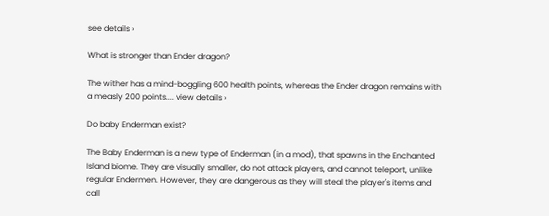see details ›

What is stronger than Ender dragon?

The wither has a mind-boggling 600 health points, whereas the Ender dragon remains with a measly 200 points.... view details ›

Do baby Enderman exist?

The Baby Enderman is a new type of Enderman (in a mod), that spawns in the Enchanted Island biome. They are visually smaller, do not attack players, and cannot teleport, unlike regular Endermen. However, they are dangerous as they will steal the player's items and call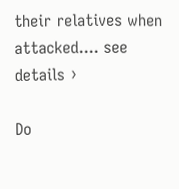their relatives when attacked.... see details ›

Do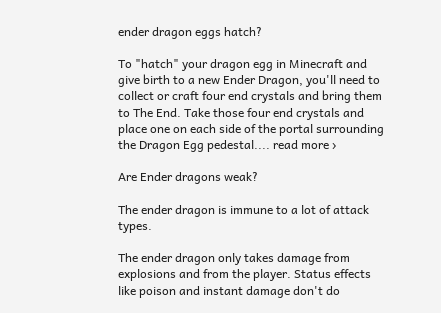ender dragon eggs hatch?

To "hatch" your dragon egg in Minecraft and give birth to a new Ender Dragon, you'll need to collect or craft four end crystals and bring them to The End. Take those four end crystals and place one on each side of the portal surrounding the Dragon Egg pedestal.... read more ›

Are Ender dragons weak?

The ender dragon is immune to a lot of attack types.

The ender dragon only takes damage from explosions and from the player. Status effects like poison and instant damage don't do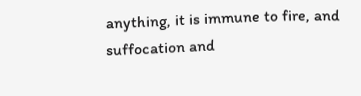anything, it is immune to fire, and suffocation and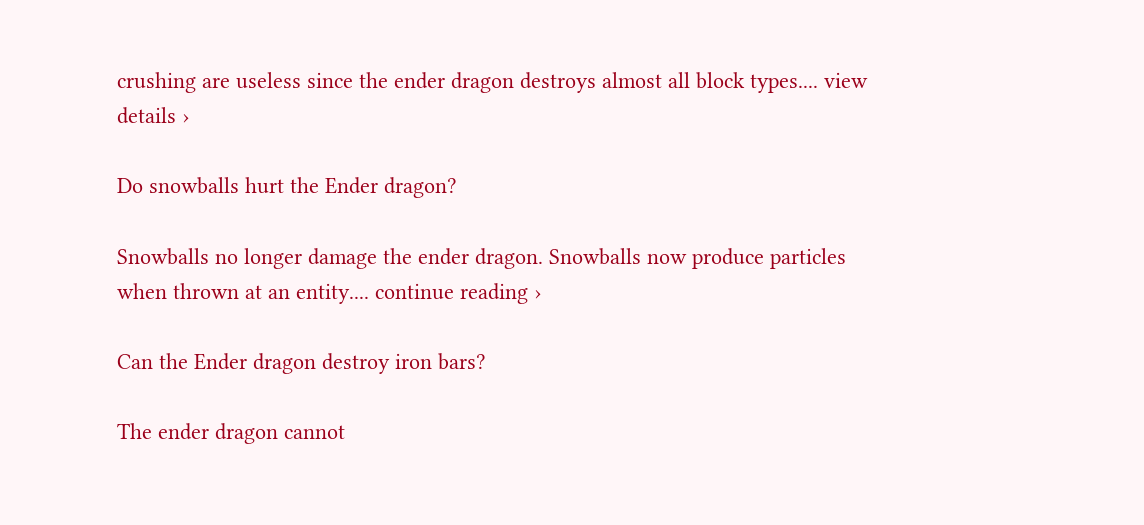crushing are useless since the ender dragon destroys almost all block types.... view details ›

Do snowballs hurt the Ender dragon?

Snowballs no longer damage the ender dragon. Snowballs now produce particles when thrown at an entity.... continue reading ›

Can the Ender dragon destroy iron bars?

The ender dragon cannot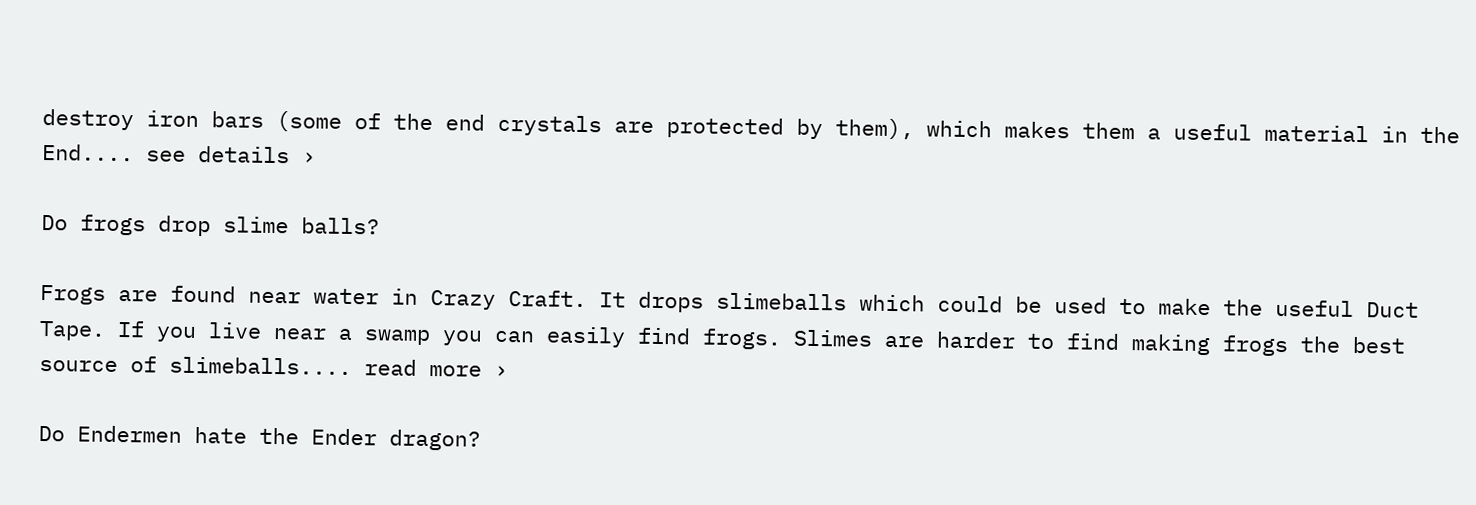destroy iron bars (some of the end crystals are protected by them), which makes them a useful material in the End.... see details ›

Do frogs drop slime balls?

Frogs are found near water in Crazy Craft. It drops slimeballs which could be used to make the useful Duct Tape. If you live near a swamp you can easily find frogs. Slimes are harder to find making frogs the best source of slimeballs.... read more ›

Do Endermen hate the Ender dragon?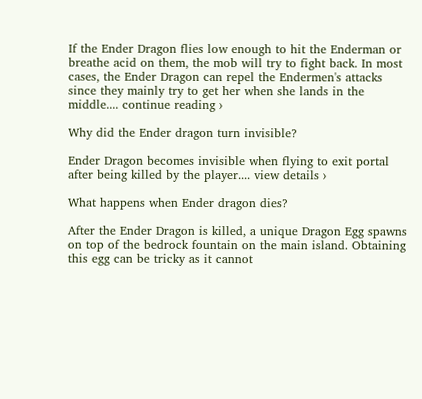If the Ender Dragon flies low enough to hit the Enderman or breathe acid on them, the mob will try to fight back. In most cases, the Ender Dragon can repel the Endermen's attacks since they mainly try to get her when she lands in the middle.... continue reading ›

Why did the Ender dragon turn invisible?

Ender Dragon becomes invisible when flying to exit portal after being killed by the player.... view details ›

What happens when Ender dragon dies?

After the Ender Dragon is killed, a unique Dragon Egg spawns on top of the bedrock fountain on the main island. Obtaining this egg can be tricky as it cannot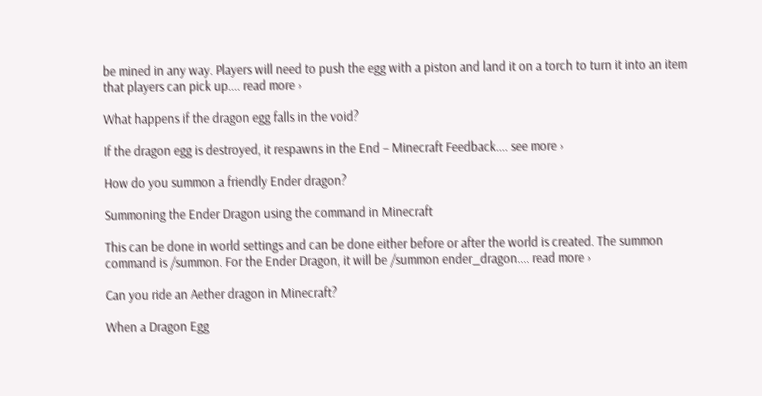be mined in any way. Players will need to push the egg with a piston and land it on a torch to turn it into an item that players can pick up.... read more ›

What happens if the dragon egg falls in the void?

If the dragon egg is destroyed, it respawns in the End – Minecraft Feedback.... see more ›

How do you summon a friendly Ender dragon?

Summoning the Ender Dragon using the command in Minecraft

This can be done in world settings and can be done either before or after the world is created. The summon command is /summon. For the Ender Dragon, it will be /summon ender_dragon.... read more ›

Can you ride an Aether dragon in Minecraft?

When a Dragon Egg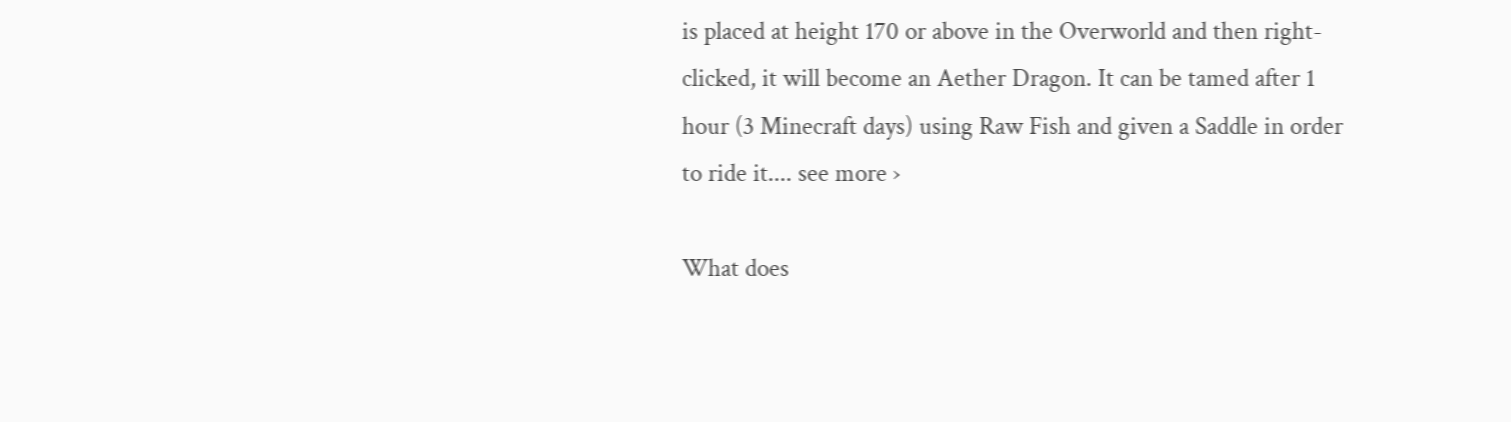is placed at height 170 or above in the Overworld and then right-clicked, it will become an Aether Dragon. It can be tamed after 1 hour (3 Minecraft days) using Raw Fish and given a Saddle in order to ride it.... see more ›

What does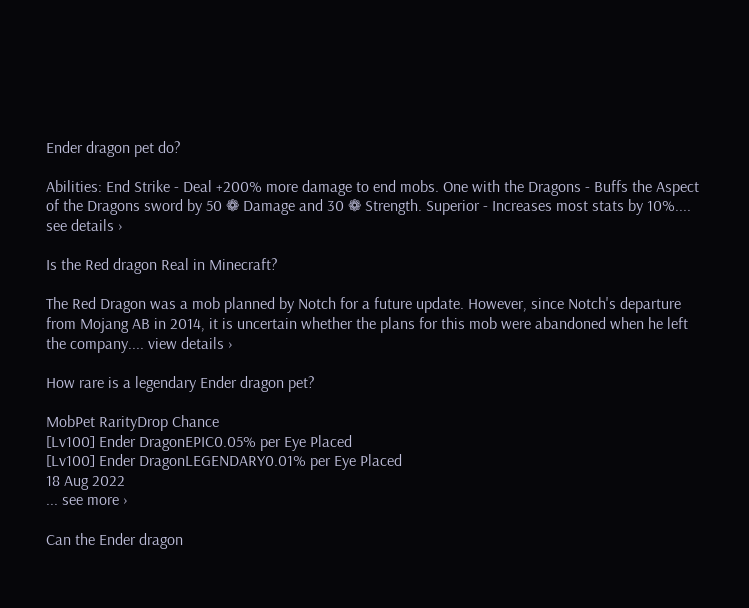Ender dragon pet do?

Abilities: End Strike - Deal +200% more damage to end mobs. One with the Dragons - Buffs the Aspect of the Dragons sword by 50 ❁ Damage and 30 ❁ Strength. Superior - Increases most stats by 10%.... see details ›

Is the Red dragon Real in Minecraft?

The Red Dragon was a mob planned by Notch for a future update. However, since Notch's departure from Mojang AB in 2014, it is uncertain whether the plans for this mob were abandoned when he left the company.... view details ›

How rare is a legendary Ender dragon pet?

MobPet RarityDrop Chance
[Lv100] Ender DragonEPIC0.05% per Eye Placed
[Lv100] Ender DragonLEGENDARY0.01% per Eye Placed
18 Aug 2022
... see more ›

Can the Ender dragon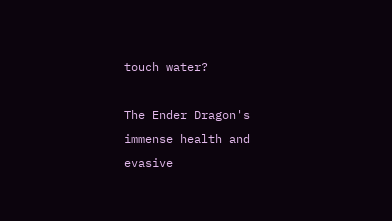touch water?

The Ender Dragon's immense health and evasive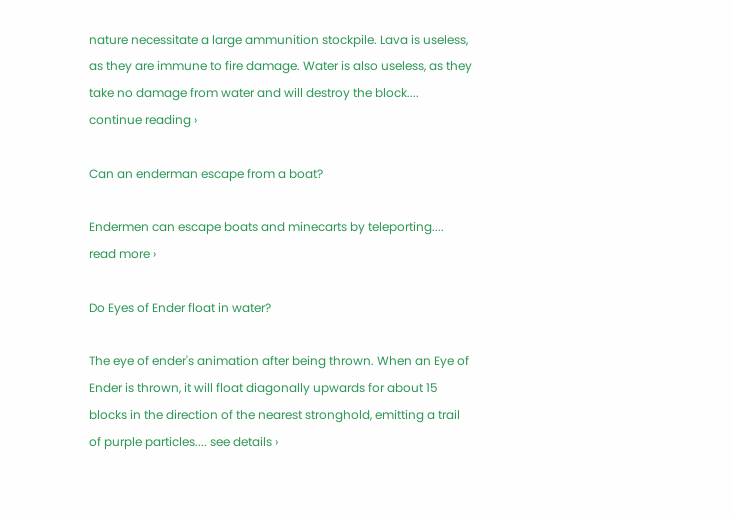nature necessitate a large ammunition stockpile. Lava is useless, as they are immune to fire damage. Water is also useless, as they take no damage from water and will destroy the block.... continue reading ›

Can an enderman escape from a boat?

Endermen can escape boats and minecarts by teleporting.... read more ›

Do Eyes of Ender float in water?

The eye of ender's animation after being thrown. When an Eye of Ender is thrown, it will float diagonally upwards for about 15 blocks in the direction of the nearest stronghold, emitting a trail of purple particles.... see details ›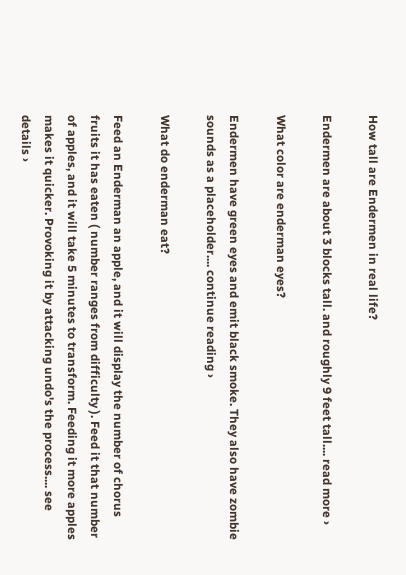How tall are Endermen in real life?

Endermen are about 3 blocks tall. and roughly 9 feet tall.... read more ›

What color are enderman eyes?

Endermen have green eyes and emit black smoke. They also have zombie sounds as a placeholder.... continue reading ›

What do enderman eat?

Feed an Enderman an apple, and it will display the number of chorus fruits it has eaten ( number ranges from difficulty ). Feed it that number of apples, and it will take 5 minutes to transform. Feeding it more apples makes it quicker. Provoking it by attacking undo's the process.... see details ›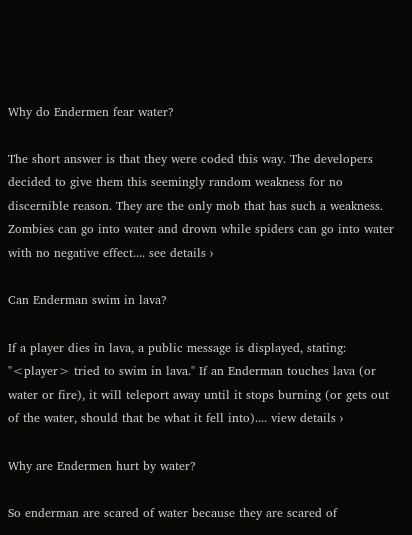Why do Endermen fear water?

The short answer is that they were coded this way. The developers decided to give them this seemingly random weakness for no discernible reason. They are the only mob that has such a weakness. Zombies can go into water and drown while spiders can go into water with no negative effect.... see details ›

Can Enderman swim in lava?

If a player dies in lava, a public message is displayed, stating: "<player> tried to swim in lava." If an Enderman touches lava (or water or fire), it will teleport away until it stops burning (or gets out of the water, should that be what it fell into).... view details ›

Why are Endermen hurt by water?

So enderman are scared of water because they are scared of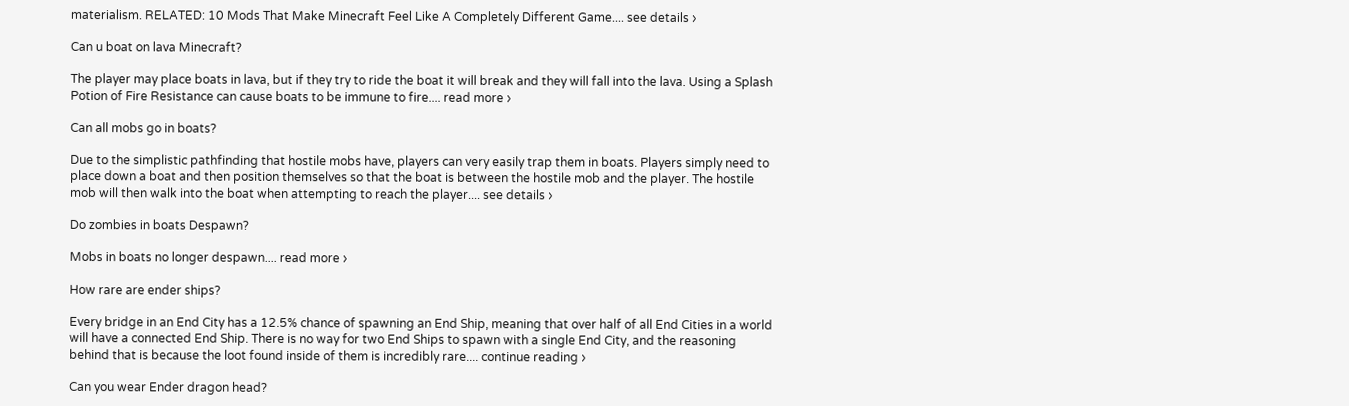materialism. RELATED: 10 Mods That Make Minecraft Feel Like A Completely Different Game.... see details ›

Can u boat on lava Minecraft?

The player may place boats in lava, but if they try to ride the boat it will break and they will fall into the lava. Using a Splash Potion of Fire Resistance can cause boats to be immune to fire.... read more ›

Can all mobs go in boats?

Due to the simplistic pathfinding that hostile mobs have, players can very easily trap them in boats. Players simply need to place down a boat and then position themselves so that the boat is between the hostile mob and the player. The hostile mob will then walk into the boat when attempting to reach the player.... see details ›

Do zombies in boats Despawn?

Mobs in boats no longer despawn.... read more ›

How rare are ender ships?

Every bridge in an End City has a 12.5% chance of spawning an End Ship, meaning that over half of all End Cities in a world will have a connected End Ship. There is no way for two End Ships to spawn with a single End City, and the reasoning behind that is because the loot found inside of them is incredibly rare.... continue reading ›

Can you wear Ender dragon head?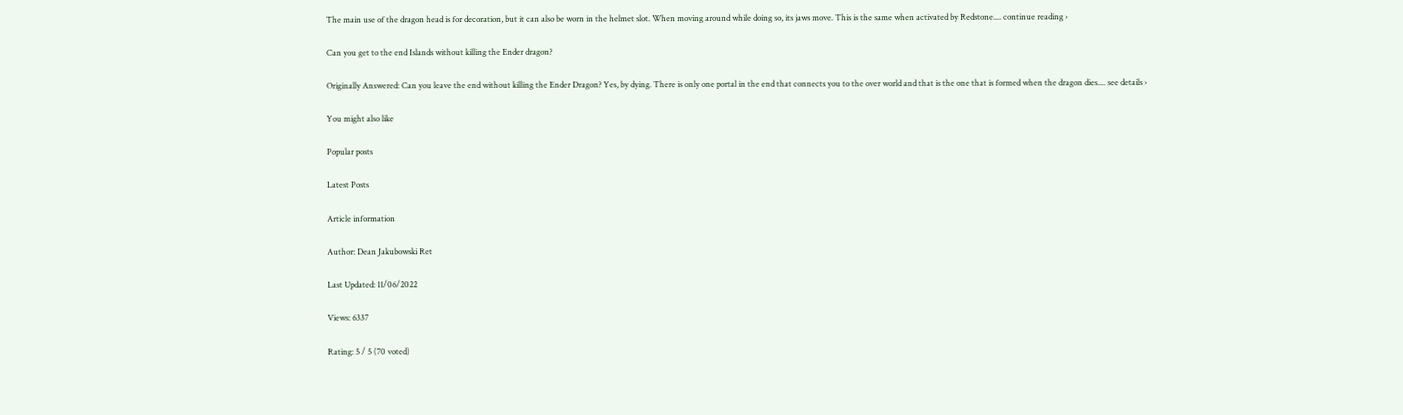The main use of the dragon head is for decoration, but it can also be worn in the helmet slot. When moving around while doing so, its jaws move. This is the same when activated by Redstone.... continue reading ›

Can you get to the end Islands without killing the Ender dragon?

Originally Answered: Can you leave the end without killing the Ender Dragon? Yes, by dying. There is only one portal in the end that connects you to the over world and that is the one that is formed when the dragon dies.... see details ›

You might also like

Popular posts

Latest Posts

Article information

Author: Dean Jakubowski Ret

Last Updated: 11/06/2022

Views: 6337

Rating: 5 / 5 (70 voted)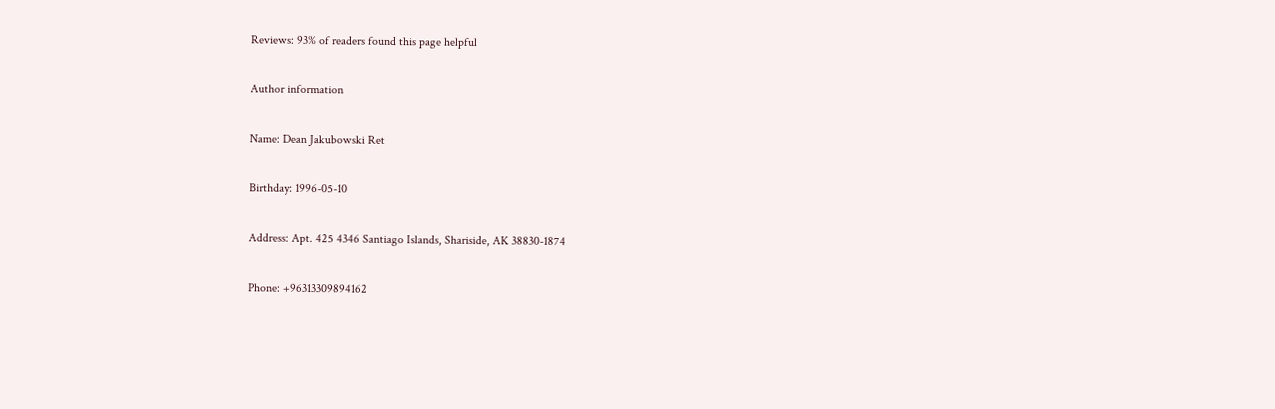Reviews: 93% of readers found this page helpful

Author information

Name: Dean Jakubowski Ret

Birthday: 1996-05-10

Address: Apt. 425 4346 Santiago Islands, Shariside, AK 38830-1874

Phone: +96313309894162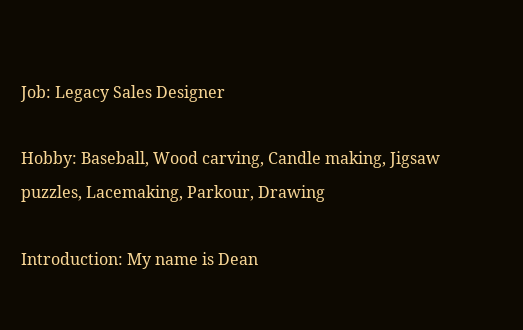Job: Legacy Sales Designer

Hobby: Baseball, Wood carving, Candle making, Jigsaw puzzles, Lacemaking, Parkour, Drawing

Introduction: My name is Dean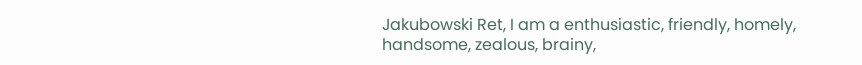Jakubowski Ret, I am a enthusiastic, friendly, homely, handsome, zealous, brainy,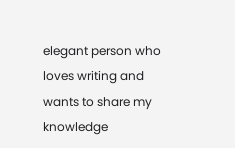elegant person who loves writing and wants to share my knowledge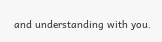and understanding with you.